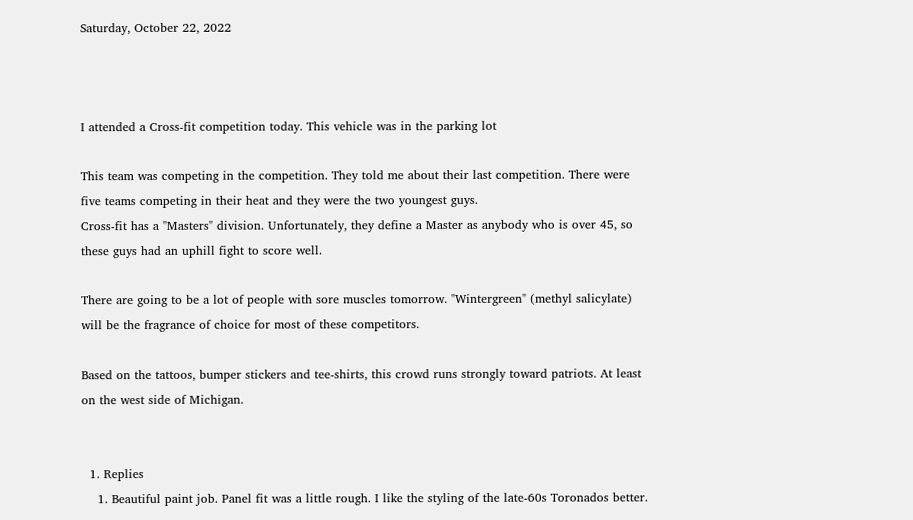Saturday, October 22, 2022



I attended a Cross-fit competition today. This vehicle was in the parking lot

This team was competing in the competition. They told me about their last competition. There were five teams competing in their heat and they were the two youngest guys.
Cross-fit has a "Masters" division. Unfortunately, they define a Master as anybody who is over 45, so these guys had an uphill fight to score well.

There are going to be a lot of people with sore muscles tomorrow. "Wintergreen" (methyl salicylate) will be the fragrance of choice for most of these competitors.

Based on the tattoos, bumper stickers and tee-shirts, this crowd runs strongly toward patriots. At least on the west side of Michigan.


  1. Replies
    1. Beautiful paint job. Panel fit was a little rough. I like the styling of the late-60s Toronados better.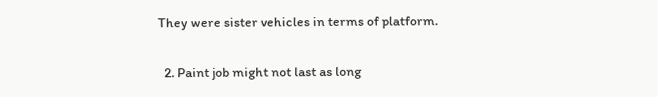They were sister vehicles in terms of platform.

  2. Paint job might not last as long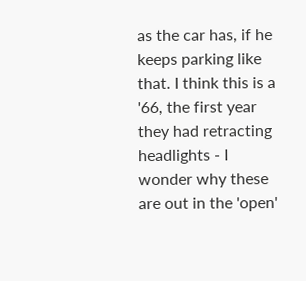as the car has, if he keeps parking like that. I think this is a '66, the first year they had retracting headlights - I wonder why these are out in the 'open'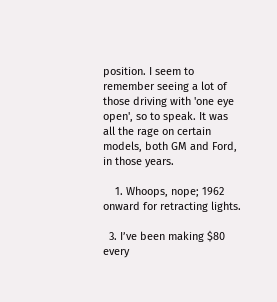position. I seem to remember seeing a lot of those driving with 'one eye open', so to speak. It was all the rage on certain models, both GM and Ford, in those years.

    1. Whoops, nope; 1962 onward for retracting lights.

  3. I’ve been making $80 every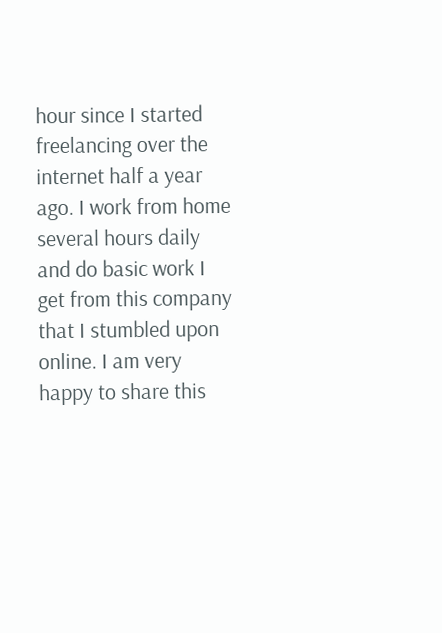hour since I started freelancing over the internet half a year ago. I work from home several hours daily and do basic work I get from this company that I stumbled upon online. I am very happy to share this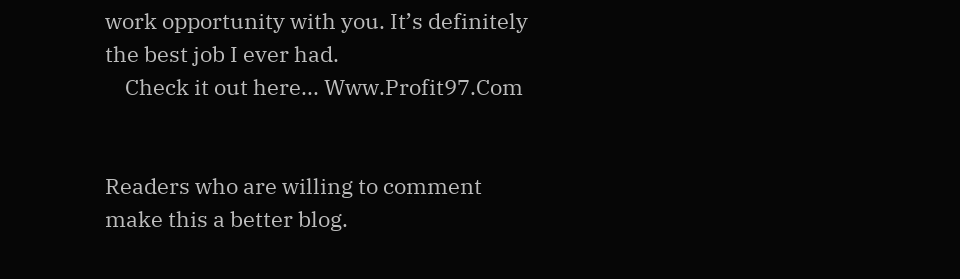work opportunity with you. It’s definitely the best job I ever had.
    Check it out here... Www.Profit97.Com


Readers who are willing to comment make this a better blog.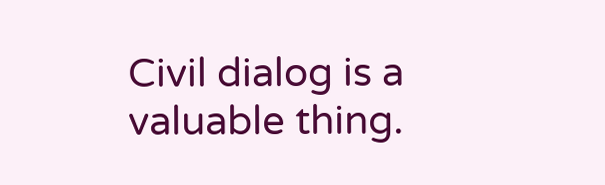Civil dialog is a valuable thing.